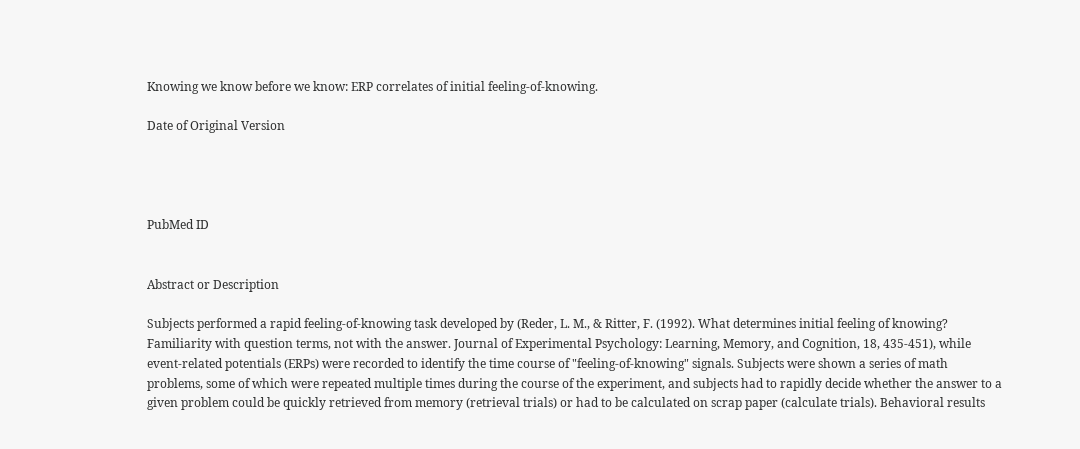Knowing we know before we know: ERP correlates of initial feeling-of-knowing.

Date of Original Version




PubMed ID


Abstract or Description

Subjects performed a rapid feeling-of-knowing task developed by (Reder, L. M., & Ritter, F. (1992). What determines initial feeling of knowing? Familiarity with question terms, not with the answer. Journal of Experimental Psychology: Learning, Memory, and Cognition, 18, 435-451), while event-related potentials (ERPs) were recorded to identify the time course of "feeling-of-knowing" signals. Subjects were shown a series of math problems, some of which were repeated multiple times during the course of the experiment, and subjects had to rapidly decide whether the answer to a given problem could be quickly retrieved from memory (retrieval trials) or had to be calculated on scrap paper (calculate trials). Behavioral results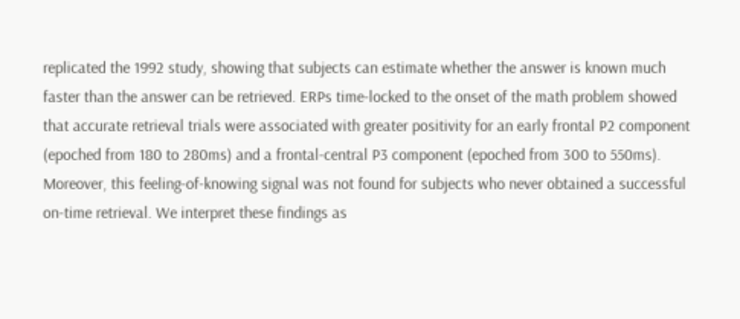replicated the 1992 study, showing that subjects can estimate whether the answer is known much faster than the answer can be retrieved. ERPs time-locked to the onset of the math problem showed that accurate retrieval trials were associated with greater positivity for an early frontal P2 component (epoched from 180 to 280ms) and a frontal-central P3 component (epoched from 300 to 550ms). Moreover, this feeling-of-knowing signal was not found for subjects who never obtained a successful on-time retrieval. We interpret these findings as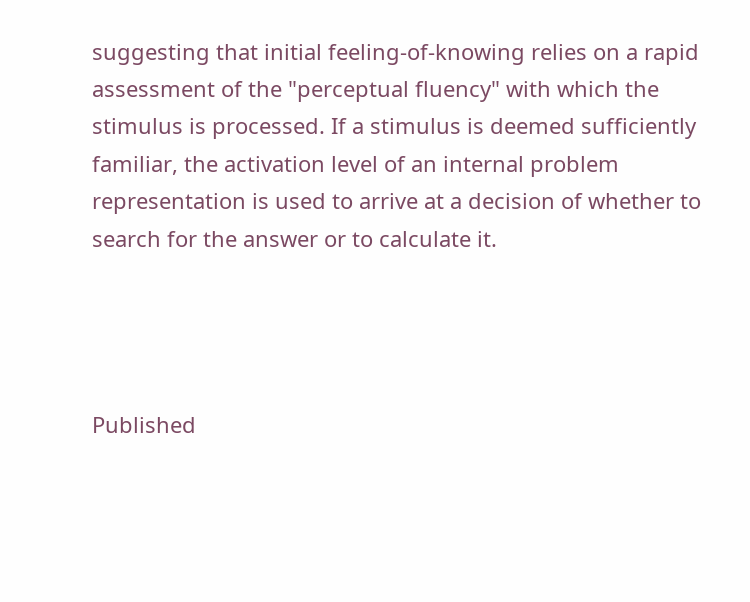suggesting that initial feeling-of-knowing relies on a rapid assessment of the "perceptual fluency" with which the stimulus is processed. If a stimulus is deemed sufficiently familiar, the activation level of an internal problem representation is used to arrive at a decision of whether to search for the answer or to calculate it.




Published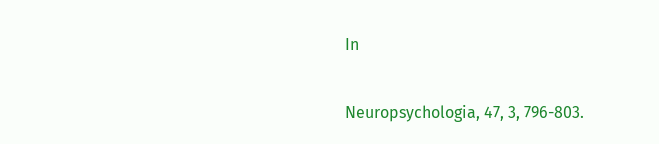In

Neuropsychologia, 47, 3, 796-803.